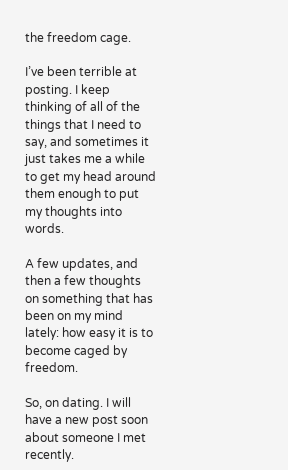the freedom cage.

I’ve been terrible at posting. I keep thinking of all of the things that I need to say, and sometimes it just takes me a while to get my head around them enough to put my thoughts into words.

A few updates, and then a few thoughts on something that has been on my mind lately: how easy it is to become caged by freedom.

So, on dating. I will have a new post soon about someone I met recently.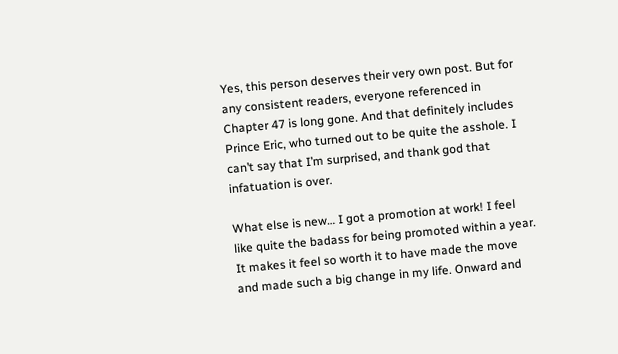Yes, this person deserves their very own post. But for any consistent readers, everyone referenced in Chapter 47 is long gone. And that definitely includes Prince Eric, who turned out to be quite the asshole. I can’t say that I’m surprised, and thank god that infatuation is over.

What else is new… I got a promotion at work! I feel like quite the badass for being promoted within a year. It makes it feel so worth it to have made the move and made such a big change in my life. Onward and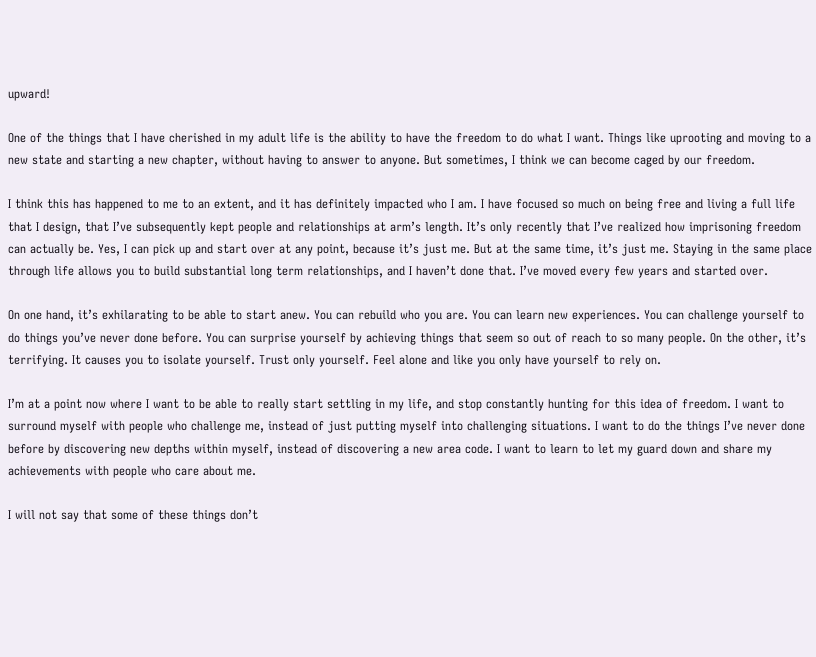upward!

One of the things that I have cherished in my adult life is the ability to have the freedom to do what I want. Things like uprooting and moving to a new state and starting a new chapter, without having to answer to anyone. But sometimes, I think we can become caged by our freedom.

I think this has happened to me to an extent, and it has definitely impacted who I am. I have focused so much on being free and living a full life that I design, that I’ve subsequently kept people and relationships at arm’s length. It’s only recently that I’ve realized how imprisoning freedom can actually be. Yes, I can pick up and start over at any point, because it’s just me. But at the same time, it’s just me. Staying in the same place through life allows you to build substantial long term relationships, and I haven’t done that. I’ve moved every few years and started over.

On one hand, it’s exhilarating to be able to start anew. You can rebuild who you are. You can learn new experiences. You can challenge yourself to do things you’ve never done before. You can surprise yourself by achieving things that seem so out of reach to so many people. On the other, it’s terrifying. It causes you to isolate yourself. Trust only yourself. Feel alone and like you only have yourself to rely on.

I’m at a point now where I want to be able to really start settling in my life, and stop constantly hunting for this idea of freedom. I want to surround myself with people who challenge me, instead of just putting myself into challenging situations. I want to do the things I’ve never done before by discovering new depths within myself, instead of discovering a new area code. I want to learn to let my guard down and share my achievements with people who care about me.

I will not say that some of these things don’t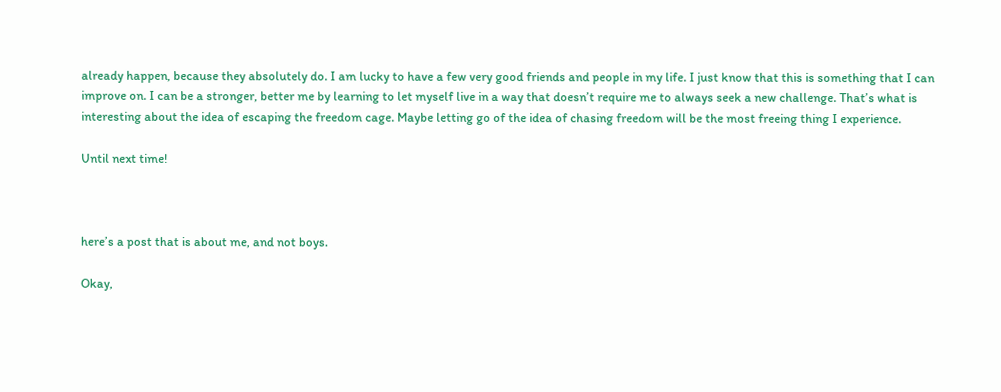already happen, because they absolutely do. I am lucky to have a few very good friends and people in my life. I just know that this is something that I can improve on. I can be a stronger, better me by learning to let myself live in a way that doesn’t require me to always seek a new challenge. That’s what is interesting about the idea of escaping the freedom cage. Maybe letting go of the idea of chasing freedom will be the most freeing thing I experience.

Until next time!



here’s a post that is about me, and not boys.

Okay,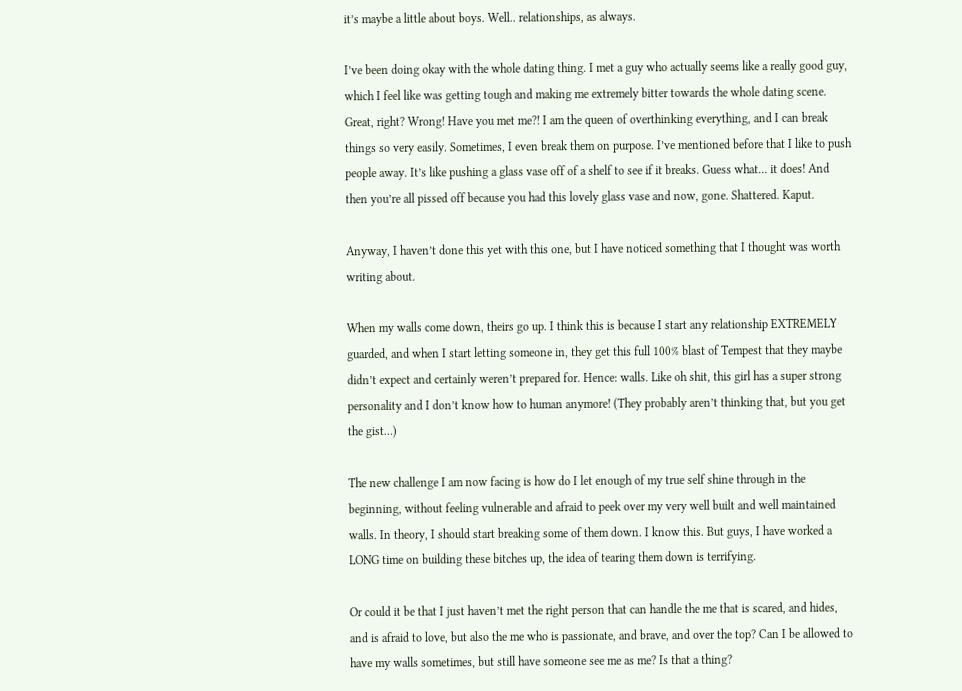it’s maybe a little about boys. Well.. relationships, as always.

I’ve been doing okay with the whole dating thing. I met a guy who actually seems like a really good guy, which I feel like was getting tough and making me extremely bitter towards the whole dating scene. Great, right? Wrong! Have you met me?! I am the queen of overthinking everything, and I can break things so very easily. Sometimes, I even break them on purpose. I’ve mentioned before that I like to push people away. It’s like pushing a glass vase off of a shelf to see if it breaks. Guess what… it does! And then you’re all pissed off because you had this lovely glass vase and now, gone. Shattered. Kaput.

Anyway, I haven’t done this yet with this one, but I have noticed something that I thought was worth writing about.

When my walls come down, theirs go up. I think this is because I start any relationship EXTREMELY guarded, and when I start letting someone in, they get this full 100% blast of Tempest that they maybe didn’t expect and certainly weren’t prepared for. Hence: walls. Like oh shit, this girl has a super strong personality and I don’t know how to human anymore! (They probably aren’t thinking that, but you get the gist…)

The new challenge I am now facing is how do I let enough of my true self shine through in the beginning, without feeling vulnerable and afraid to peek over my very well built and well maintained walls. In theory, I should start breaking some of them down. I know this. But guys, I have worked a LONG time on building these bitches up, the idea of tearing them down is terrifying.

Or could it be that I just haven’t met the right person that can handle the me that is scared, and hides, and is afraid to love, but also the me who is passionate, and brave, and over the top? Can I be allowed to have my walls sometimes, but still have someone see me as me? Is that a thing?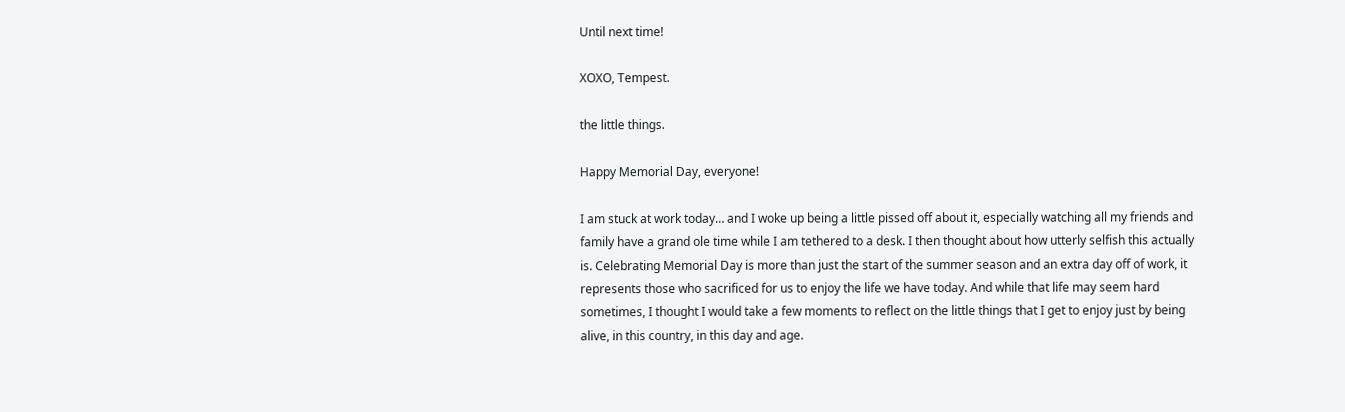Until next time!

XOXO, Tempest.

the little things.

Happy Memorial Day, everyone!

I am stuck at work today… and I woke up being a little pissed off about it, especially watching all my friends and family have a grand ole time while I am tethered to a desk. I then thought about how utterly selfish this actually is. Celebrating Memorial Day is more than just the start of the summer season and an extra day off of work, it represents those who sacrificed for us to enjoy the life we have today. And while that life may seem hard sometimes, I thought I would take a few moments to reflect on the little things that I get to enjoy just by being alive, in this country, in this day and age.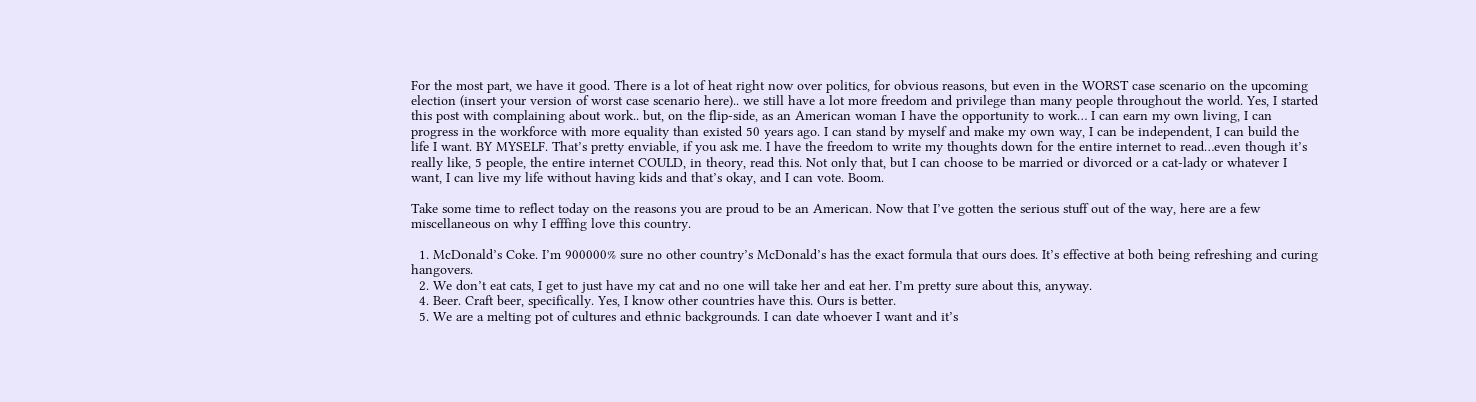For the most part, we have it good. There is a lot of heat right now over politics, for obvious reasons, but even in the WORST case scenario on the upcoming election (insert your version of worst case scenario here).. we still have a lot more freedom and privilege than many people throughout the world. Yes, I started this post with complaining about work.. but, on the flip-side, as an American woman I have the opportunity to work… I can earn my own living, I can progress in the workforce with more equality than existed 50 years ago. I can stand by myself and make my own way, I can be independent, I can build the life I want. BY MYSELF. That’s pretty enviable, if you ask me. I have the freedom to write my thoughts down for the entire internet to read…even though it’s really like, 5 people, the entire internet COULD, in theory, read this. Not only that, but I can choose to be married or divorced or a cat-lady or whatever I want, I can live my life without having kids and that’s okay, and I can vote. Boom.

Take some time to reflect today on the reasons you are proud to be an American. Now that I’ve gotten the serious stuff out of the way, here are a few miscellaneous on why I efffing love this country.

  1. McDonald’s Coke. I’m 900000% sure no other country’s McDonald’s has the exact formula that ours does. It’s effective at both being refreshing and curing hangovers.
  2. We don’t eat cats, I get to just have my cat and no one will take her and eat her. I’m pretty sure about this, anyway.
  4. Beer. Craft beer, specifically. Yes, I know other countries have this. Ours is better.
  5. We are a melting pot of cultures and ethnic backgrounds. I can date whoever I want and it’s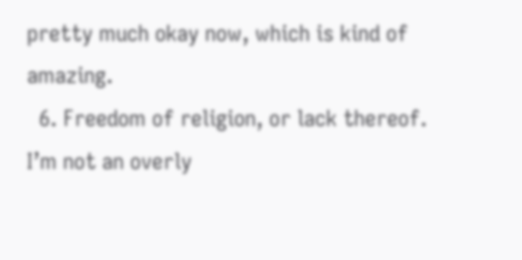pretty much okay now, which is kind of amazing.
  6. Freedom of religion, or lack thereof. I’m not an overly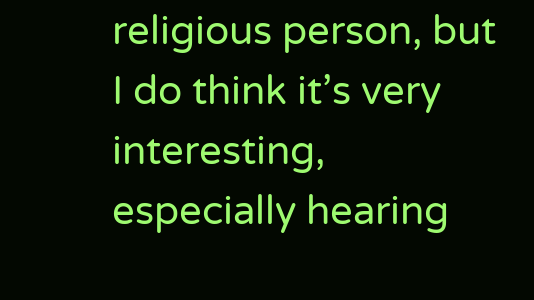religious person, but I do think it’s very interesting, especially hearing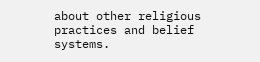about other religious practices and belief systems.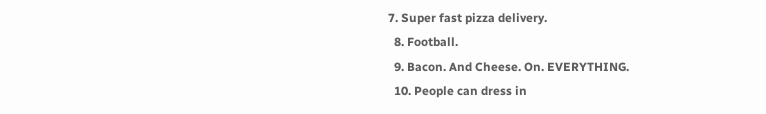7. Super fast pizza delivery.
  8. Football.
  9. Bacon. And Cheese. On. EVERYTHING.
  10. People can dress in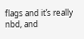flags and it’s really nbd, and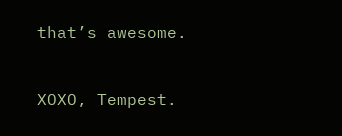that’s awesome.


XOXO, Tempest.